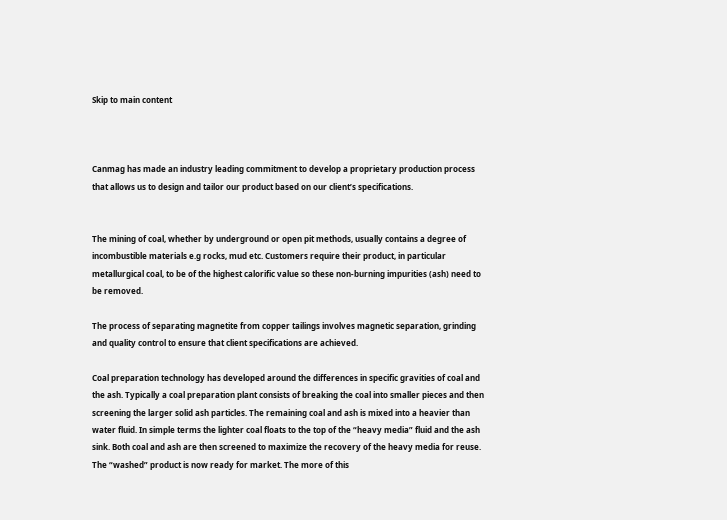Skip to main content



Canmag has made an industry leading commitment to develop a proprietary production process that allows us to design and tailor our product based on our client’s specifications.


The mining of coal, whether by underground or open pit methods, usually contains a degree of incombustible materials e.g rocks, mud etc. Customers require their product, in particular metallurgical coal, to be of the highest calorific value so these non-burning impurities (ash) need to be removed.

The process of separating magnetite from copper tailings involves magnetic separation, grinding and quality control to ensure that client specifications are achieved.

Coal preparation technology has developed around the differences in specific gravities of coal and the ash. Typically a coal preparation plant consists of breaking the coal into smaller pieces and then screening the larger solid ash particles. The remaining coal and ash is mixed into a heavier than water fluid. In simple terms the lighter coal floats to the top of the “heavy media” fluid and the ash sink. Both coal and ash are then screened to maximize the recovery of the heavy media for reuse. The “washed” product is now ready for market. The more of this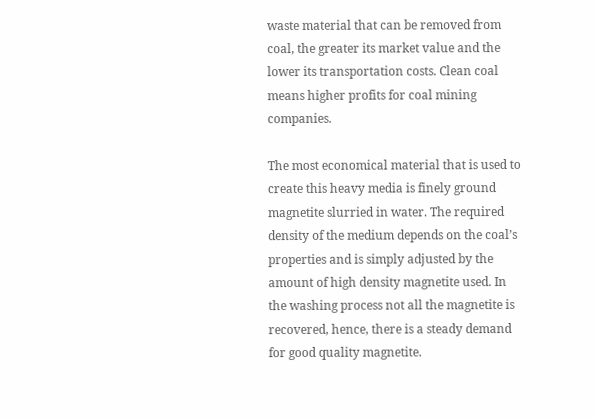waste material that can be removed from coal, the greater its market value and the lower its transportation costs. Clean coal means higher profits for coal mining companies.

The most economical material that is used to create this heavy media is finely ground magnetite slurried in water. The required density of the medium depends on the coal’s properties and is simply adjusted by the amount of high density magnetite used. In the washing process not all the magnetite is recovered, hence, there is a steady demand for good quality magnetite.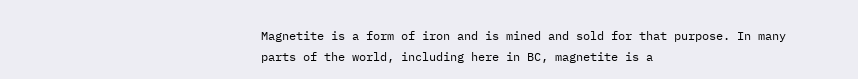Magnetite is a form of iron and is mined and sold for that purpose. In many parts of the world, including here in BC, magnetite is a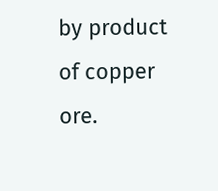by product of copper ore.